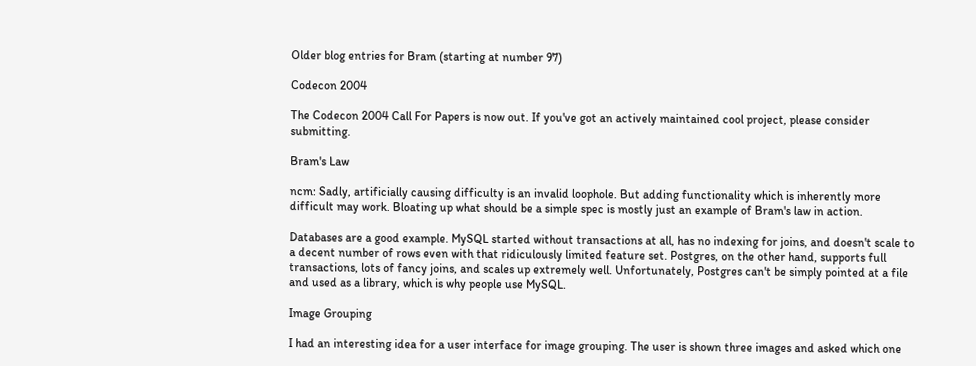Older blog entries for Bram (starting at number 97)

Codecon 2004

The Codecon 2004 Call For Papers is now out. If you've got an actively maintained cool project, please consider submitting.

Bram's Law

ncm: Sadly, artificially causing difficulty is an invalid loophole. But adding functionality which is inherently more difficult may work. Bloating up what should be a simple spec is mostly just an example of Bram's law in action.

Databases are a good example. MySQL started without transactions at all, has no indexing for joins, and doesn't scale to a decent number of rows even with that ridiculously limited feature set. Postgres, on the other hand, supports full transactions, lots of fancy joins, and scales up extremely well. Unfortunately, Postgres can't be simply pointed at a file and used as a library, which is why people use MySQL.

Image Grouping

I had an interesting idea for a user interface for image grouping. The user is shown three images and asked which one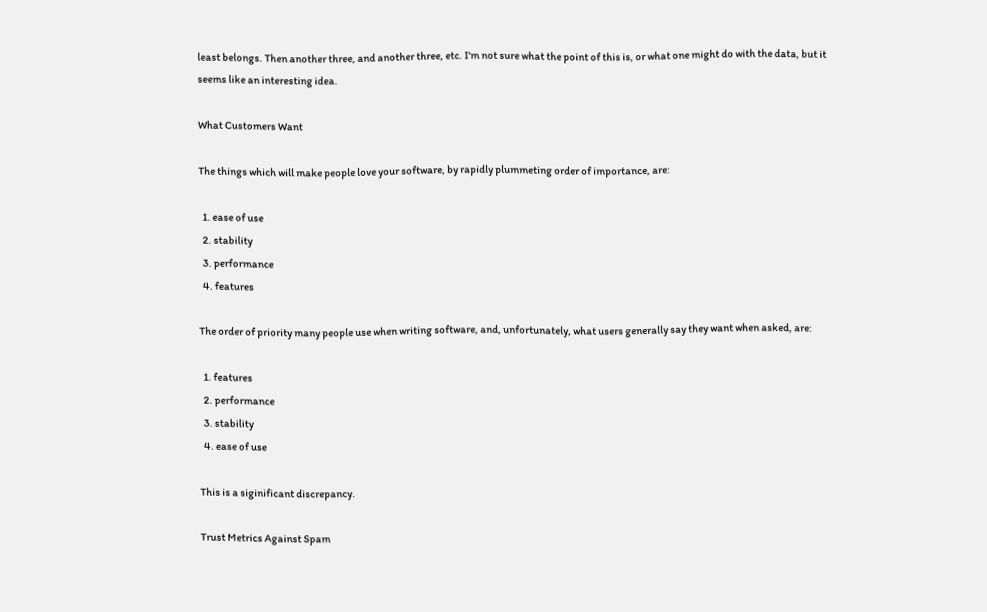least belongs. Then another three, and another three, etc. I'm not sure what the point of this is, or what one might do with the data, but it seems like an interesting idea.

What Customers Want

The things which will make people love your software, by rapidly plummeting order of importance, are:

  1. ease of use
  2. stability
  3. performance
  4. features

The order of priority many people use when writing software, and, unfortunately, what users generally say they want when asked, are:

  1. features
  2. performance
  3. stability
  4. ease of use

This is a siginificant discrepancy.

Trust Metrics Against Spam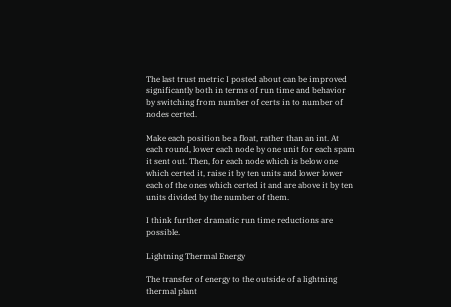The last trust metric I posted about can be improved significantly both in terms of run time and behavior by switching from number of certs in to number of nodes certed.

Make each position be a float, rather than an int. At each round, lower each node by one unit for each spam it sent out. Then, for each node which is below one which certed it, raise it by ten units and lower lower each of the ones which certed it and are above it by ten units divided by the number of them.

I think further dramatic run time reductions are possible.

Lightning Thermal Energy

The transfer of energy to the outside of a lightning thermal plant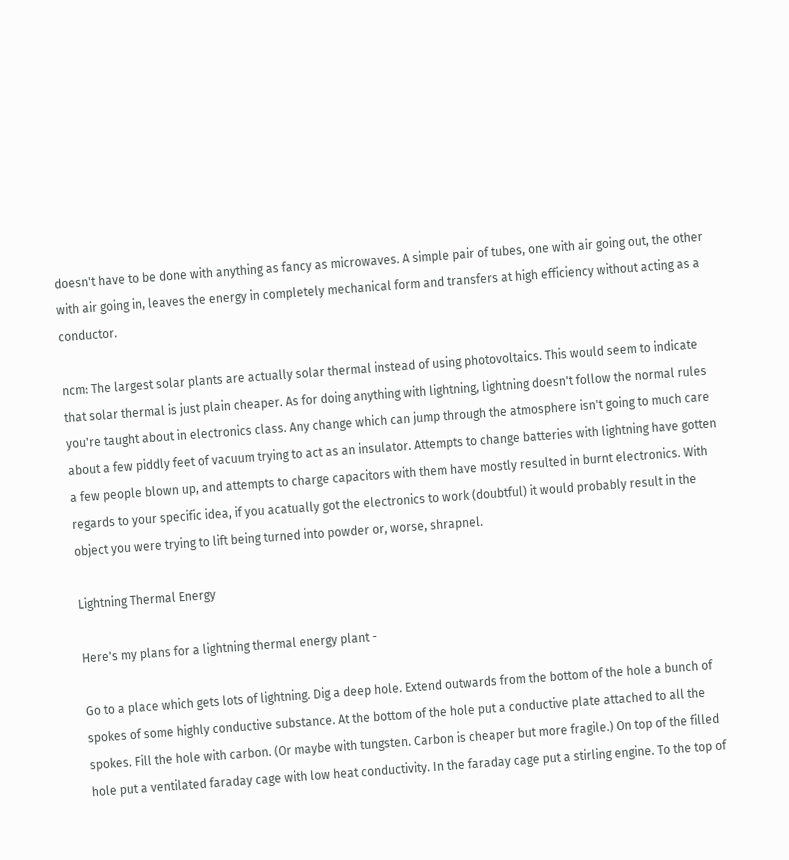doesn't have to be done with anything as fancy as microwaves. A simple pair of tubes, one with air going out, the other with air going in, leaves the energy in completely mechanical form and transfers at high efficiency without acting as a conductor.

ncm: The largest solar plants are actually solar thermal instead of using photovoltaics. This would seem to indicate that solar thermal is just plain cheaper. As for doing anything with lightning, lightning doesn't follow the normal rules you're taught about in electronics class. Any change which can jump through the atmosphere isn't going to much care about a few piddly feet of vacuum trying to act as an insulator. Attempts to change batteries with lightning have gotten a few people blown up, and attempts to charge capacitors with them have mostly resulted in burnt electronics. With regards to your specific idea, if you acatually got the electronics to work (doubtful) it would probably result in the object you were trying to lift being turned into powder or, worse, shrapnel.

Lightning Thermal Energy

Here's my plans for a lightning thermal energy plant -

Go to a place which gets lots of lightning. Dig a deep hole. Extend outwards from the bottom of the hole a bunch of spokes of some highly conductive substance. At the bottom of the hole put a conductive plate attached to all the spokes. Fill the hole with carbon. (Or maybe with tungsten. Carbon is cheaper but more fragile.) On top of the filled hole put a ventilated faraday cage with low heat conductivity. In the faraday cage put a stirling engine. To the top of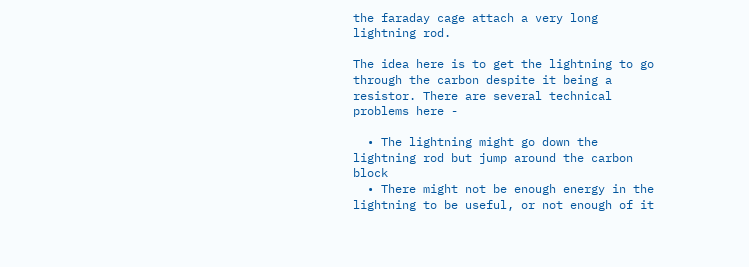the faraday cage attach a very long lightning rod.

The idea here is to get the lightning to go through the carbon despite it being a resistor. There are several technical problems here -

  • The lightning might go down the lightning rod but jump around the carbon block
  • There might not be enough energy in the lightning to be useful, or not enough of it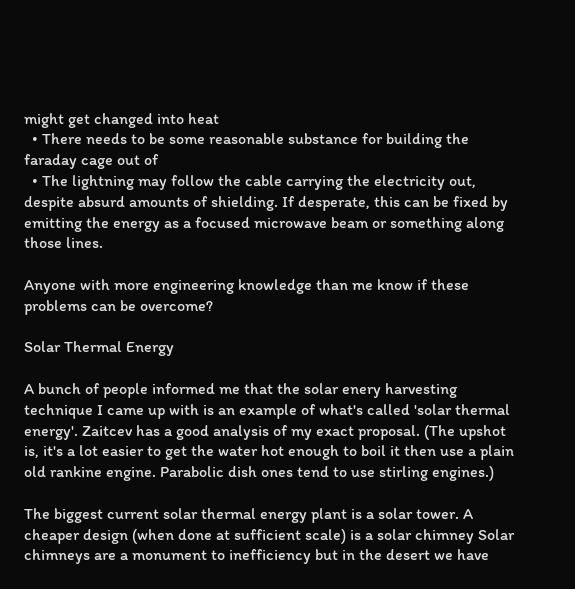might get changed into heat
  • There needs to be some reasonable substance for building the faraday cage out of
  • The lightning may follow the cable carrying the electricity out, despite absurd amounts of shielding. If desperate, this can be fixed by emitting the energy as a focused microwave beam or something along those lines.

Anyone with more engineering knowledge than me know if these problems can be overcome?

Solar Thermal Energy

A bunch of people informed me that the solar enery harvesting technique I came up with is an example of what's called 'solar thermal energy'. Zaitcev has a good analysis of my exact proposal. (The upshot is, it's a lot easier to get the water hot enough to boil it then use a plain old rankine engine. Parabolic dish ones tend to use stirling engines.)

The biggest current solar thermal energy plant is a solar tower. A cheaper design (when done at sufficient scale) is a solar chimney Solar chimneys are a monument to inefficiency but in the desert we have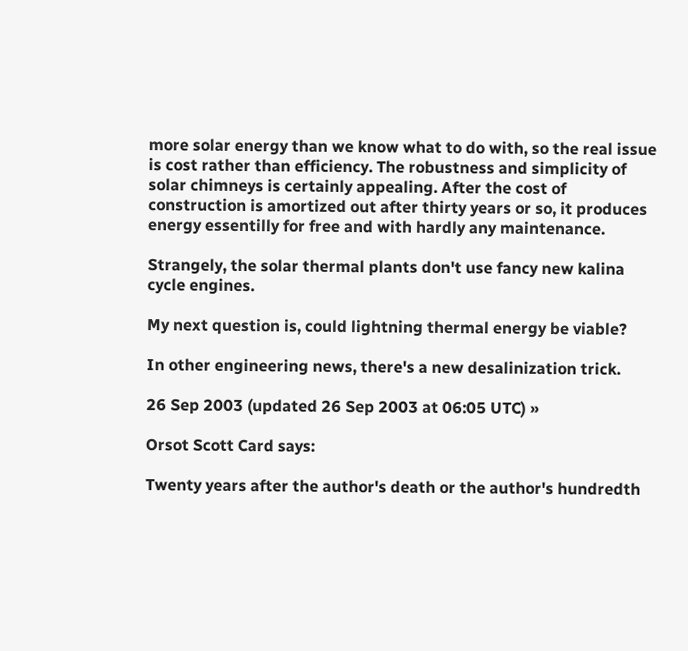more solar energy than we know what to do with, so the real issue is cost rather than efficiency. The robustness and simplicity of solar chimneys is certainly appealing. After the cost of construction is amortized out after thirty years or so, it produces energy essentilly for free and with hardly any maintenance.

Strangely, the solar thermal plants don't use fancy new kalina cycle engines.

My next question is, could lightning thermal energy be viable?

In other engineering news, there's a new desalinization trick.

26 Sep 2003 (updated 26 Sep 2003 at 06:05 UTC) »

Orsot Scott Card says:

Twenty years after the author's death or the author's hundredth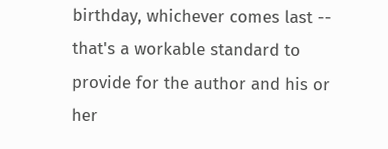birthday, whichever comes last -- that's a workable standard to provide for the author and his or her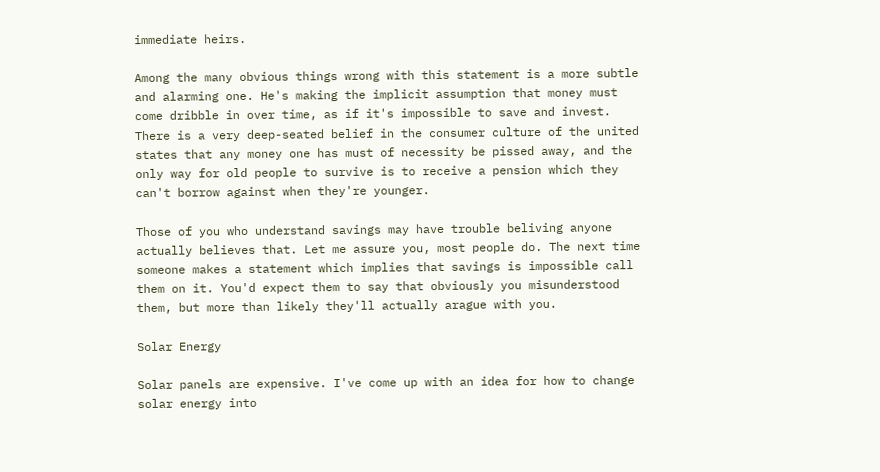immediate heirs.

Among the many obvious things wrong with this statement is a more subtle and alarming one. He's making the implicit assumption that money must come dribble in over time, as if it's impossible to save and invest. There is a very deep-seated belief in the consumer culture of the united states that any money one has must of necessity be pissed away, and the only way for old people to survive is to receive a pension which they can't borrow against when they're younger.

Those of you who understand savings may have trouble beliving anyone actually believes that. Let me assure you, most people do. The next time someone makes a statement which implies that savings is impossible call them on it. You'd expect them to say that obviously you misunderstood them, but more than likely they'll actually arague with you.

Solar Energy

Solar panels are expensive. I've come up with an idea for how to change solar energy into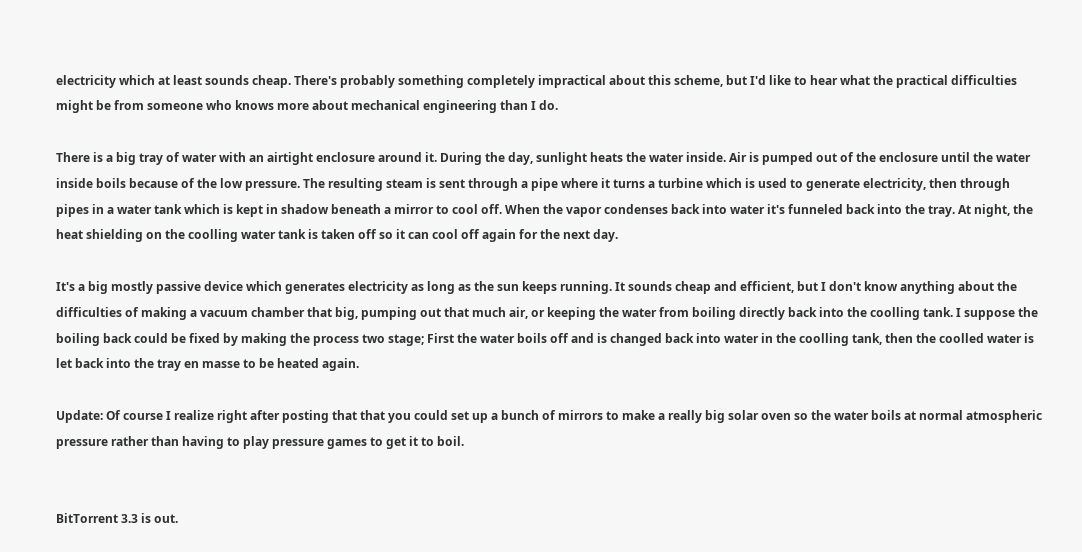electricity which at least sounds cheap. There's probably something completely impractical about this scheme, but I'd like to hear what the practical difficulties might be from someone who knows more about mechanical engineering than I do.

There is a big tray of water with an airtight enclosure around it. During the day, sunlight heats the water inside. Air is pumped out of the enclosure until the water inside boils because of the low pressure. The resulting steam is sent through a pipe where it turns a turbine which is used to generate electricity, then through pipes in a water tank which is kept in shadow beneath a mirror to cool off. When the vapor condenses back into water it's funneled back into the tray. At night, the heat shielding on the coolling water tank is taken off so it can cool off again for the next day.

It's a big mostly passive device which generates electricity as long as the sun keeps running. It sounds cheap and efficient, but I don't know anything about the difficulties of making a vacuum chamber that big, pumping out that much air, or keeping the water from boiling directly back into the coolling tank. I suppose the boiling back could be fixed by making the process two stage; First the water boils off and is changed back into water in the coolling tank, then the coolled water is let back into the tray en masse to be heated again.

Update: Of course I realize right after posting that that you could set up a bunch of mirrors to make a really big solar oven so the water boils at normal atmospheric pressure rather than having to play pressure games to get it to boil.


BitTorrent 3.3 is out.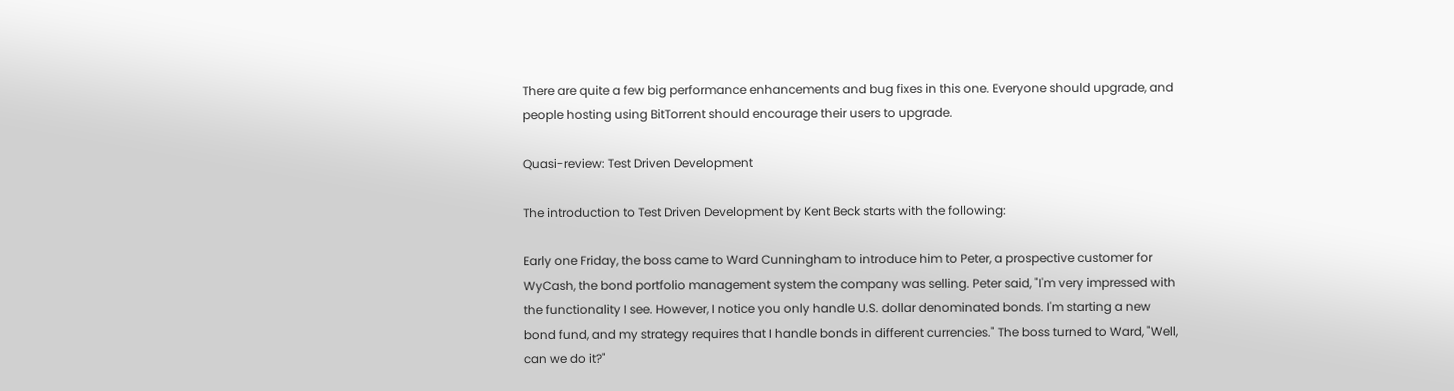There are quite a few big performance enhancements and bug fixes in this one. Everyone should upgrade, and people hosting using BitTorrent should encourage their users to upgrade.

Quasi-review: Test Driven Development

The introduction to Test Driven Development by Kent Beck starts with the following:

Early one Friday, the boss came to Ward Cunningham to introduce him to Peter, a prospective customer for WyCash, the bond portfolio management system the company was selling. Peter said, "I'm very impressed with the functionality I see. However, I notice you only handle U.S. dollar denominated bonds. I'm starting a new bond fund, and my strategy requires that I handle bonds in different currencies." The boss turned to Ward, "Well, can we do it?"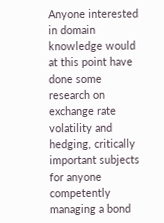Anyone interested in domain knowledge would at this point have done some research on exchange rate volatility and hedging, critically important subjects for anyone competently managing a bond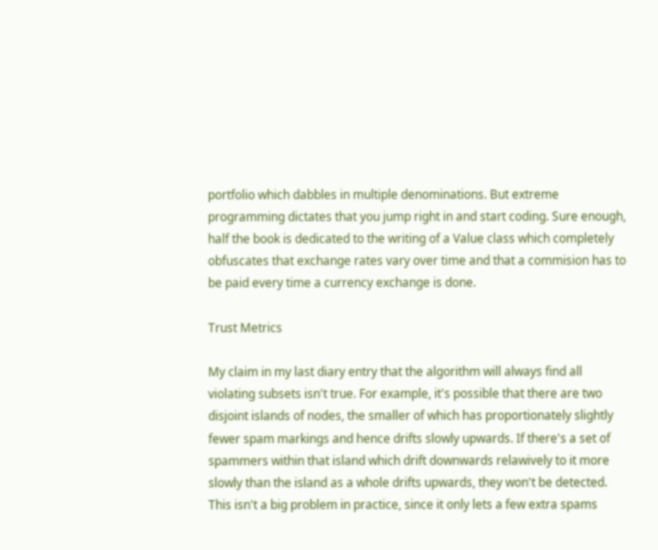portfolio which dabbles in multiple denominations. But extreme programming dictates that you jump right in and start coding. Sure enough, half the book is dedicated to the writing of a Value class which completely obfuscates that exchange rates vary over time and that a commision has to be paid every time a currency exchange is done.

Trust Metrics

My claim in my last diary entry that the algorithm will always find all violating subsets isn't true. For example, it's possible that there are two disjoint islands of nodes, the smaller of which has proportionately slightly fewer spam markings and hence drifts slowly upwards. If there's a set of spammers within that island which drift downwards relawively to it more slowly than the island as a whole drifts upwards, they won't be detected. This isn't a big problem in practice, since it only lets a few extra spams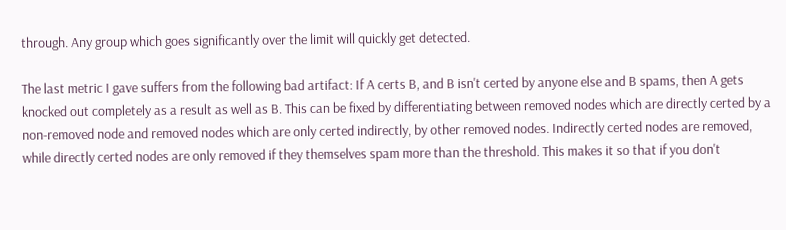through. Any group which goes significantly over the limit will quickly get detected.

The last metric I gave suffers from the following bad artifact: If A certs B, and B isn't certed by anyone else and B spams, then A gets knocked out completely as a result as well as B. This can be fixed by differentiating between removed nodes which are directly certed by a non-removed node and removed nodes which are only certed indirectly, by other removed nodes. Indirectly certed nodes are removed, while directly certed nodes are only removed if they themselves spam more than the threshold. This makes it so that if you don't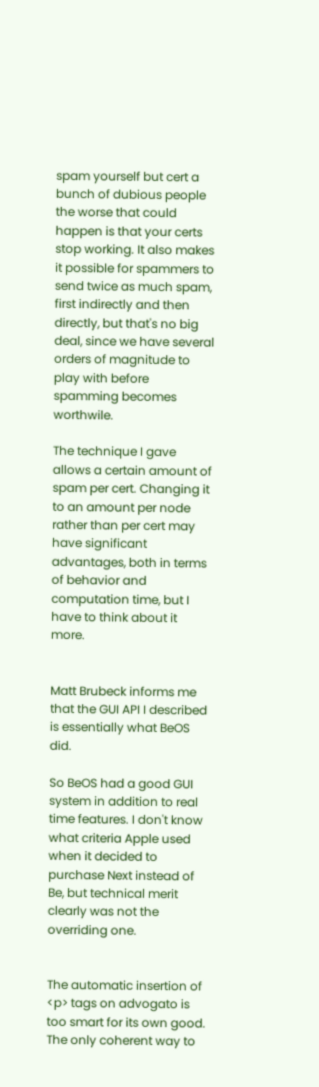spam yourself but cert a bunch of dubious people the worse that could happen is that your certs stop working. It also makes it possible for spammers to send twice as much spam, first indirectly and then directly, but that's no big deal, since we have several orders of magnitude to play with before spamming becomes worthwile.

The technique I gave allows a certain amount of spam per cert. Changing it to an amount per node rather than per cert may have significant advantages, both in terms of behavior and computation time, but I have to think about it more.


Matt Brubeck informs me that the GUI API I described is essentially what BeOS did.

So BeOS had a good GUI system in addition to real time features. I don't know what criteria Apple used when it decided to purchase Next instead of Be, but technical merit clearly was not the overriding one.


The automatic insertion of <p> tags on advogato is too smart for its own good. The only coherent way to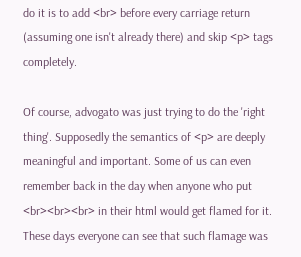do it is to add <br> before every carriage return (assuming one isn't already there) and skip <p> tags completely.

Of course, advogato was just trying to do the 'right thing'. Supposedly the semantics of <p> are deeply meaningful and important. Some of us can even remember back in the day when anyone who put <br><br><br> in their html would get flamed for it. These days everyone can see that such flamage was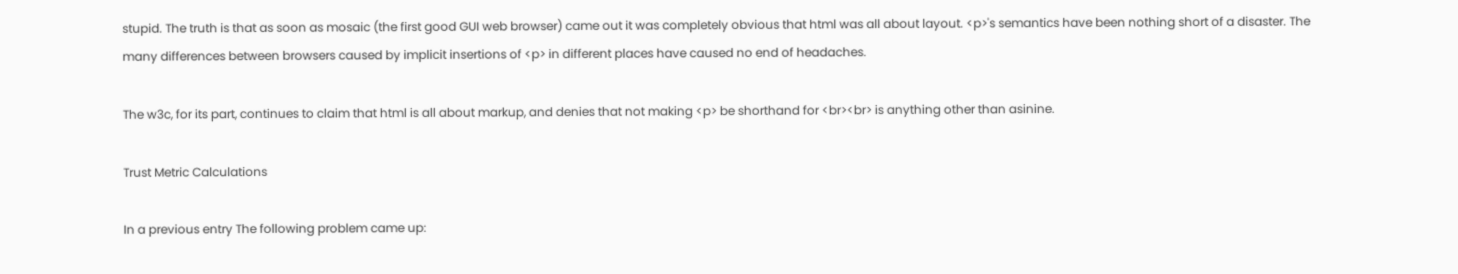stupid. The truth is that as soon as mosaic (the first good GUI web browser) came out it was completely obvious that html was all about layout. <p>'s semantics have been nothing short of a disaster. The many differences between browsers caused by implicit insertions of <p> in different places have caused no end of headaches.

The w3c, for its part, continues to claim that html is all about markup, and denies that not making <p> be shorthand for <br><br> is anything other than asinine.

Trust Metric Calculations

In a previous entry The following problem came up: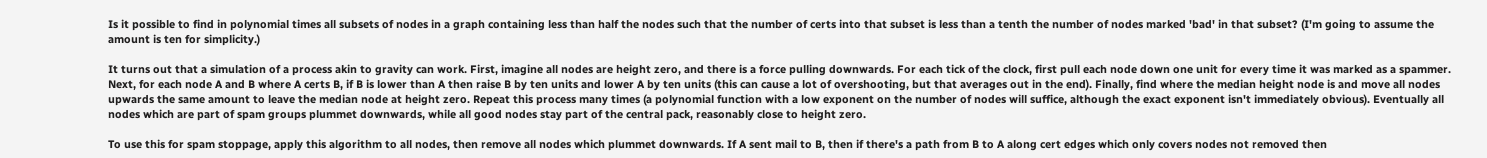Is it possible to find in polynomial times all subsets of nodes in a graph containing less than half the nodes such that the number of certs into that subset is less than a tenth the number of nodes marked 'bad' in that subset? (I'm going to assume the amount is ten for simplicity.)

It turns out that a simulation of a process akin to gravity can work. First, imagine all nodes are height zero, and there is a force pulling downwards. For each tick of the clock, first pull each node down one unit for every time it was marked as a spammer. Next, for each node A and B where A certs B, if B is lower than A then raise B by ten units and lower A by ten units (this can cause a lot of overshooting, but that averages out in the end). Finally, find where the median height node is and move all nodes upwards the same amount to leave the median node at height zero. Repeat this process many times (a polynomial function with a low exponent on the number of nodes will suffice, although the exact exponent isn't immediately obvious). Eventually all nodes which are part of spam groups plummet downwards, while all good nodes stay part of the central pack, reasonably close to height zero.

To use this for spam stoppage, apply this algorithm to all nodes, then remove all nodes which plummet downwards. If A sent mail to B, then if there's a path from B to A along cert edges which only covers nodes not removed then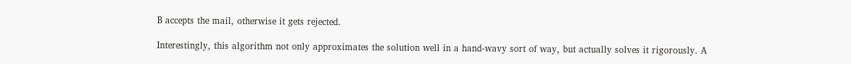B accepts the mail, otherwise it gets rejected.

Interestingly, this algorithm not only approximates the solution well in a hand-wavy sort of way, but actually solves it rigorously. A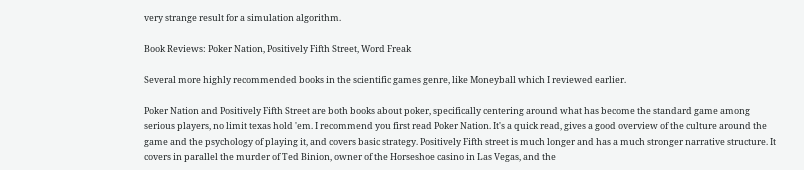very strange result for a simulation algorithm.

Book Reviews: Poker Nation, Positively Fifth Street, Word Freak

Several more highly recommended books in the scientific games genre, like Moneyball which I reviewed earlier.

Poker Nation and Positively Fifth Street are both books about poker, specifically centering around what has become the standard game among serious players, no limit texas hold 'em. I recommend you first read Poker Nation. It's a quick read, gives a good overview of the culture around the game and the psychology of playing it, and covers basic strategy. Positively Fifth street is much longer and has a much stronger narrative structure. It covers in parallel the murder of Ted Binion, owner of the Horseshoe casino in Las Vegas, and the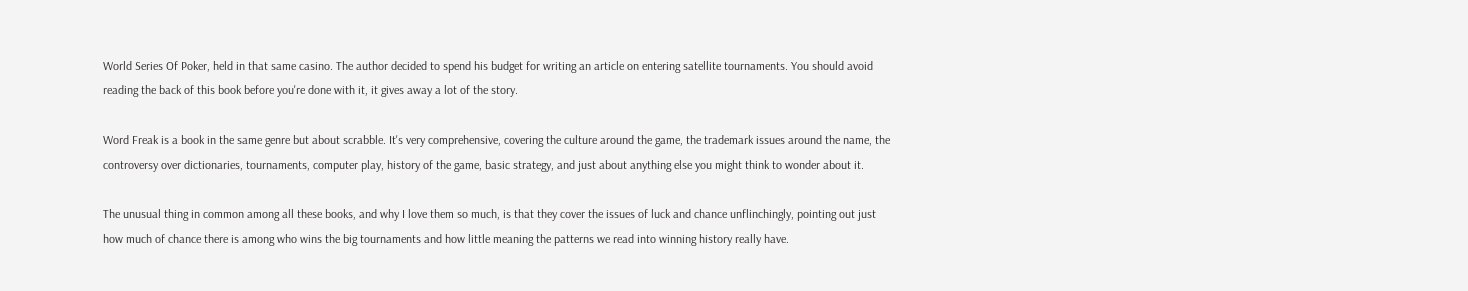World Series Of Poker, held in that same casino. The author decided to spend his budget for writing an article on entering satellite tournaments. You should avoid reading the back of this book before you're done with it, it gives away a lot of the story.

Word Freak is a book in the same genre but about scrabble. It's very comprehensive, covering the culture around the game, the trademark issues around the name, the controversy over dictionaries, tournaments, computer play, history of the game, basic strategy, and just about anything else you might think to wonder about it.

The unusual thing in common among all these books, and why I love them so much, is that they cover the issues of luck and chance unflinchingly, pointing out just how much of chance there is among who wins the big tournaments and how little meaning the patterns we read into winning history really have.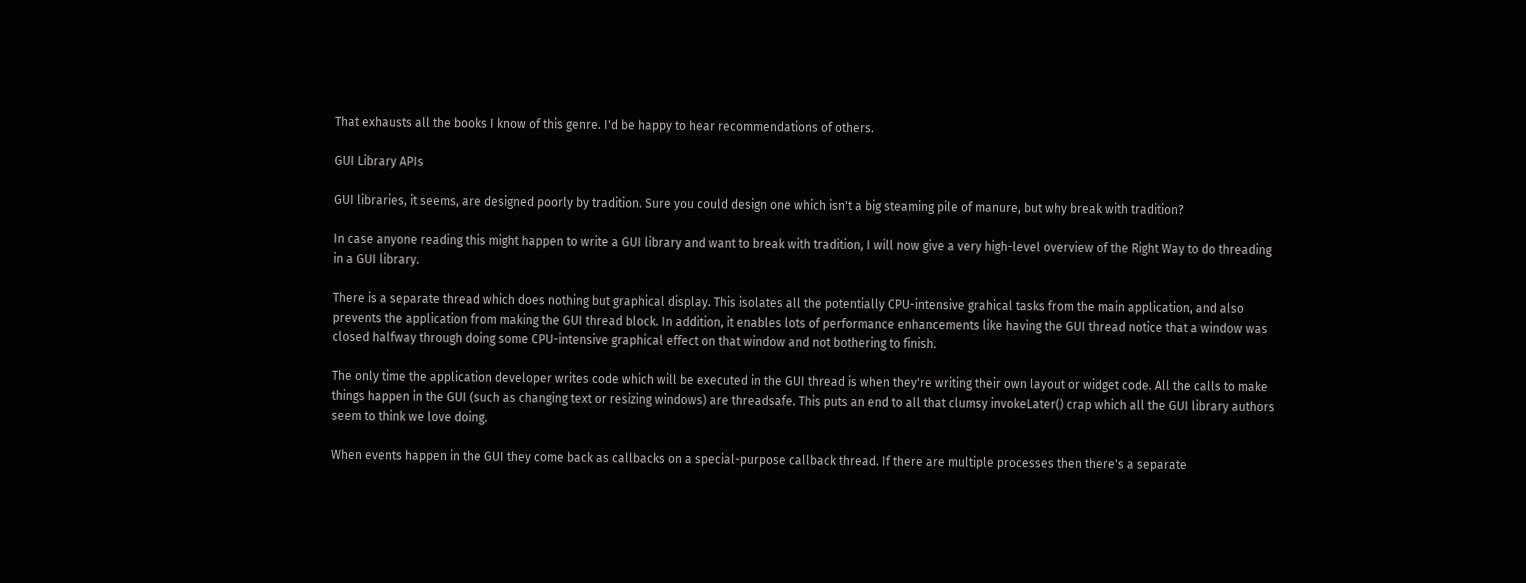That exhausts all the books I know of this genre. I'd be happy to hear recommendations of others.

GUI Library APIs

GUI libraries, it seems, are designed poorly by tradition. Sure you could design one which isn't a big steaming pile of manure, but why break with tradition?

In case anyone reading this might happen to write a GUI library and want to break with tradition, I will now give a very high-level overview of the Right Way to do threading in a GUI library.

There is a separate thread which does nothing but graphical display. This isolates all the potentially CPU-intensive grahical tasks from the main application, and also prevents the application from making the GUI thread block. In addition, it enables lots of performance enhancements like having the GUI thread notice that a window was closed halfway through doing some CPU-intensive graphical effect on that window and not bothering to finish.

The only time the application developer writes code which will be executed in the GUI thread is when they're writing their own layout or widget code. All the calls to make things happen in the GUI (such as changing text or resizing windows) are threadsafe. This puts an end to all that clumsy invokeLater() crap which all the GUI library authors seem to think we love doing.

When events happen in the GUI they come back as callbacks on a special-purpose callback thread. If there are multiple processes then there's a separate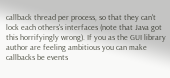callback thread per process, so that they can't lock each others's interfaces (note that Java got this horrifyingly wrong). If you as the GUI library author are feeling ambitious you can make callbacks be events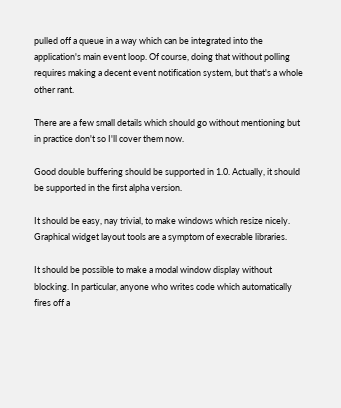pulled off a queue in a way which can be integrated into the application's main event loop. Of course, doing that without polling requires making a decent event notification system, but that's a whole other rant.

There are a few small details which should go without mentioning but in practice don't so I'll cover them now.

Good double buffering should be supported in 1.0. Actually, it should be supported in the first alpha version.

It should be easy, nay trivial, to make windows which resize nicely. Graphical widget layout tools are a symptom of execrable libraries.

It should be possible to make a modal window display without blocking. In particular, anyone who writes code which automatically fires off a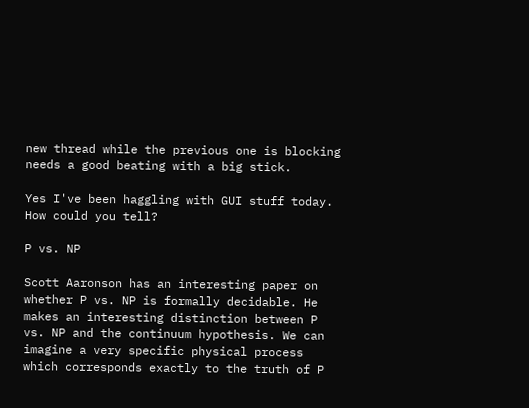new thread while the previous one is blocking needs a good beating with a big stick.

Yes I've been haggling with GUI stuff today. How could you tell?

P vs. NP

Scott Aaronson has an interesting paper on whether P vs. NP is formally decidable. He makes an interesting distinction between P vs. NP and the continuum hypothesis. We can imagine a very specific physical process which corresponds exactly to the truth of P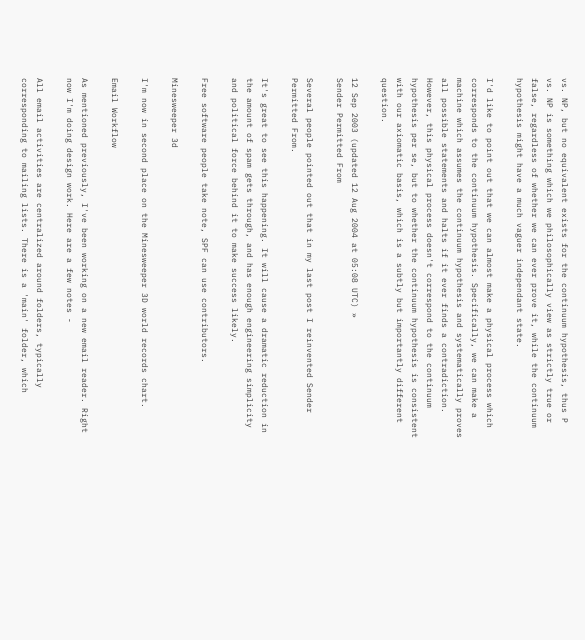vs. NP, but no equivalent exists for the continuum hypothesis, thus P vs. NP is something which we philosophically view as strictly true or false, regardless of whether we can ever prove it, while the continuum hypothesis might have a much vaguer independant state.

I'd like to point out that we can almost make a physical process which corresponds to the continuum hypothesis. Specifically, we can make a machine which assumes the continuum hypothesis and systematically proves all possible statements and halts if it ever finds a contradiction. However, this physical process doesn't correspond to the continuum hypothesis per se, but to whether the continuum hypothesis is consistent with our axiomatic basis, which is a subtly but importantly different question.

12 Sep 2003 (updated 12 Aug 2004 at 05:08 UTC) »
Sender Permitted From

Several people pointed out that in my last post I reinvented Sender Permitted From.

It's great to see this happening. It will cause a dramatic reduction in the amount of spam gets through, and has enough engineering simplicity and political force behind it to make success likely.

Free software people take note, SPF can use contributors.

Minesweeper 3d

I'm now in second place on the Minesweeper 3D world records chart.

Email Workflow

As mentioned previously, I've been working on a new email reader. Right now I'm doing design work. Here are a few notes -

All email activities are centralized around folders, typically corresponding to mailing lists. There is a 'main' folder, which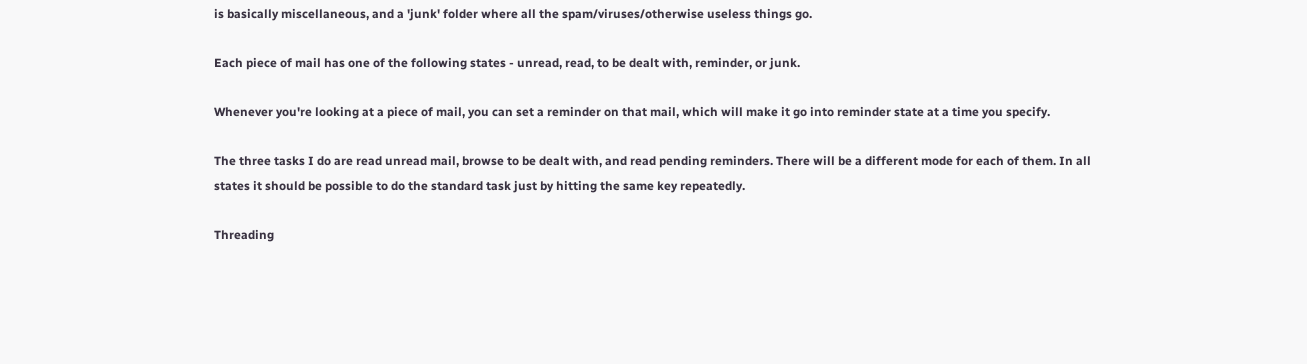is basically miscellaneous, and a 'junk' folder where all the spam/viruses/otherwise useless things go.

Each piece of mail has one of the following states - unread, read, to be dealt with, reminder, or junk.

Whenever you're looking at a piece of mail, you can set a reminder on that mail, which will make it go into reminder state at a time you specify.

The three tasks I do are read unread mail, browse to be dealt with, and read pending reminders. There will be a different mode for each of them. In all states it should be possible to do the standard task just by hitting the same key repeatedly.

Threading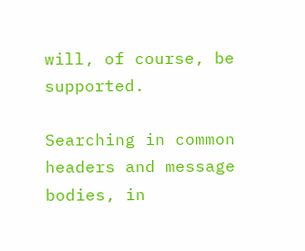will, of course, be supported.

Searching in common headers and message bodies, in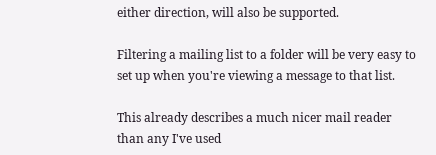either direction, will also be supported.

Filtering a mailing list to a folder will be very easy to set up when you're viewing a message to that list.

This already describes a much nicer mail reader than any I've used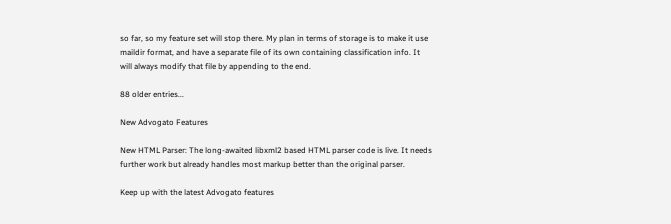so far, so my feature set will stop there. My plan in terms of storage is to make it use maildir format, and have a separate file of its own containing classification info. It will always modify that file by appending to the end.

88 older entries...

New Advogato Features

New HTML Parser: The long-awaited libxml2 based HTML parser code is live. It needs further work but already handles most markup better than the original parser.

Keep up with the latest Advogato features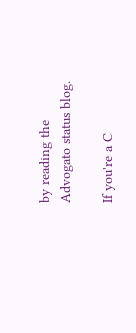by reading the Advogato status blog.

If you're a C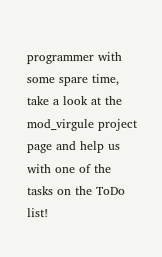programmer with some spare time, take a look at the mod_virgule project page and help us with one of the tasks on the ToDo list!